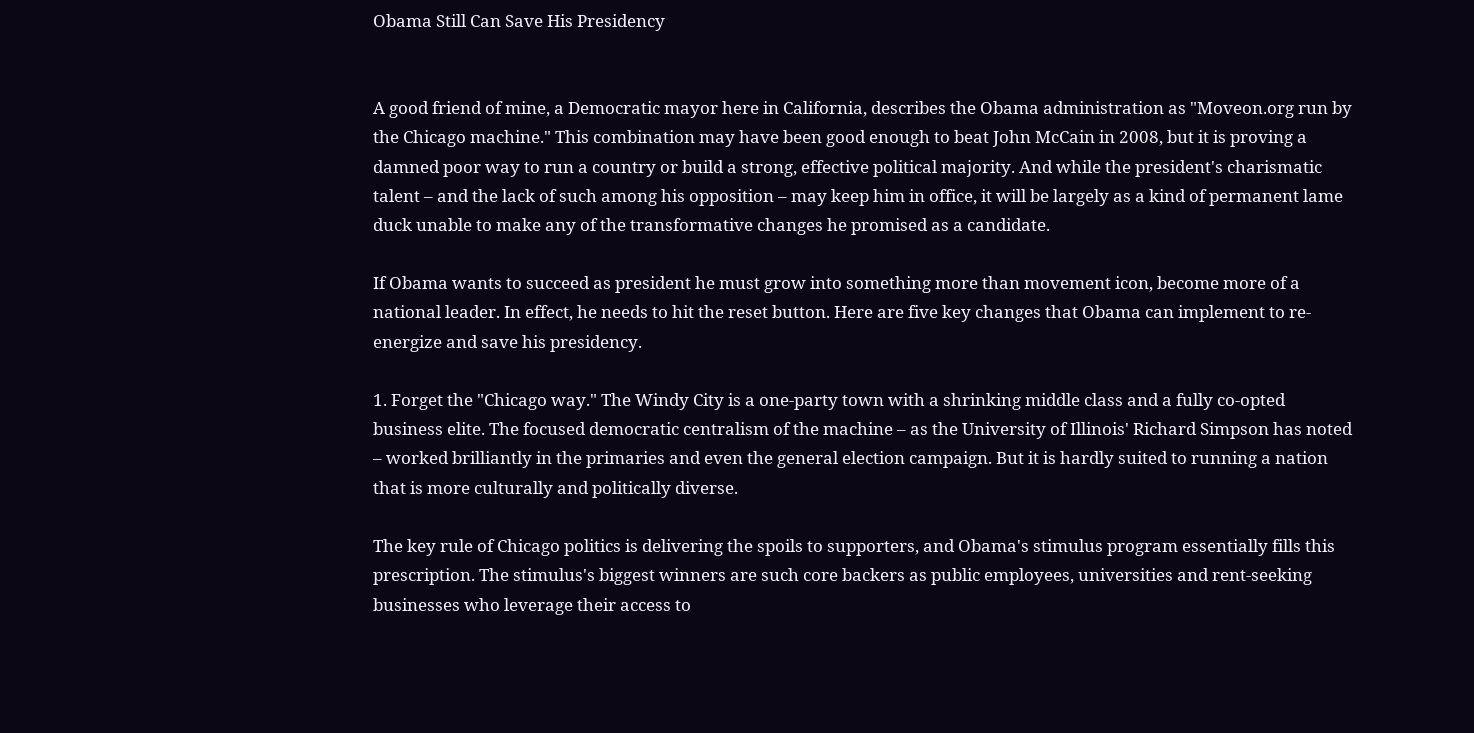Obama Still Can Save His Presidency


A good friend of mine, a Democratic mayor here in California, describes the Obama administration as "Moveon.org run by the Chicago machine." This combination may have been good enough to beat John McCain in 2008, but it is proving a damned poor way to run a country or build a strong, effective political majority. And while the president's charismatic talent – and the lack of such among his opposition – may keep him in office, it will be largely as a kind of permanent lame duck unable to make any of the transformative changes he promised as a candidate.

If Obama wants to succeed as president he must grow into something more than movement icon, become more of a national leader. In effect, he needs to hit the reset button. Here are five key changes that Obama can implement to re-energize and save his presidency.

1. Forget the "Chicago way." The Windy City is a one-party town with a shrinking middle class and a fully co-opted business elite. The focused democratic centralism of the machine – as the University of Illinois' Richard Simpson has noted – worked brilliantly in the primaries and even the general election campaign. But it is hardly suited to running a nation that is more culturally and politically diverse.

The key rule of Chicago politics is delivering the spoils to supporters, and Obama's stimulus program essentially fills this prescription. The stimulus's biggest winners are such core backers as public employees, universities and rent-seeking businesses who leverage their access to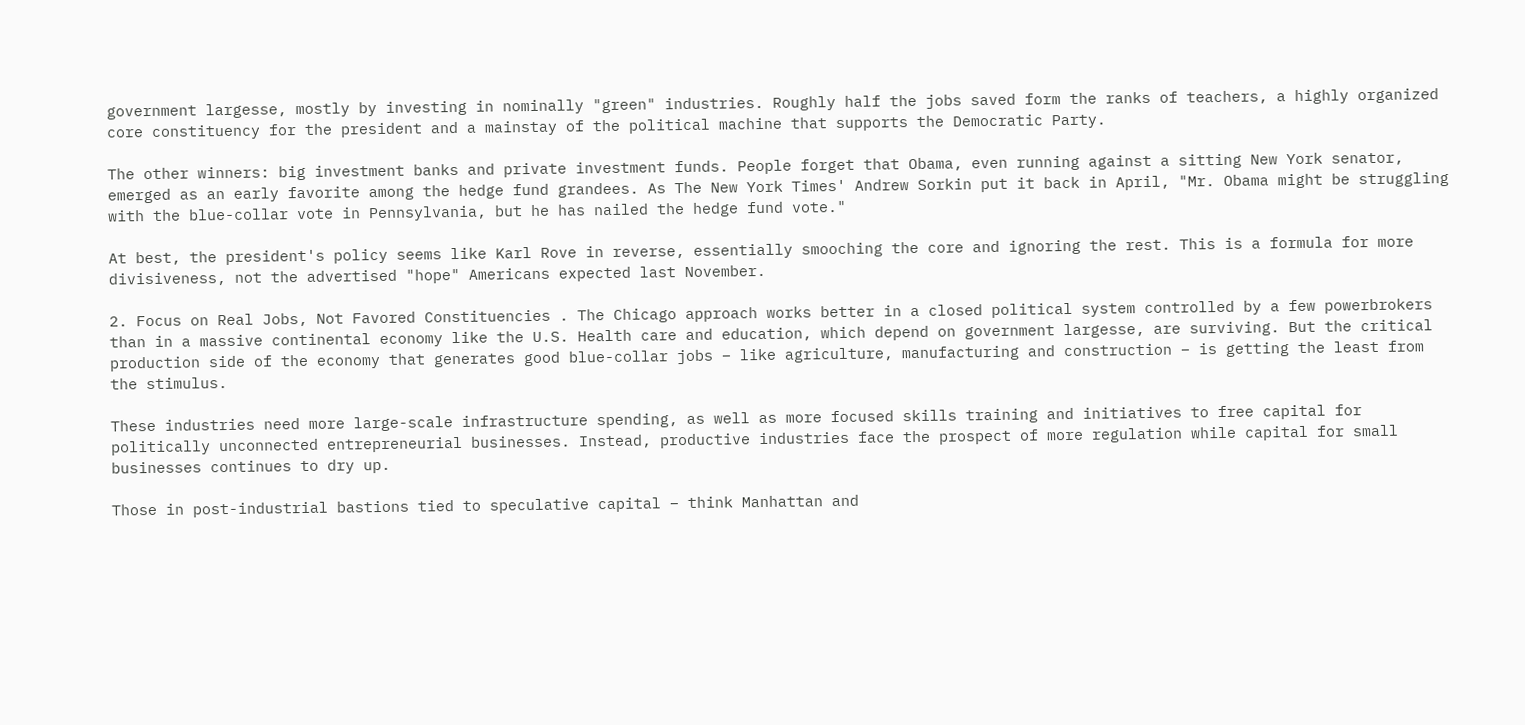government largesse, mostly by investing in nominally "green" industries. Roughly half the jobs saved form the ranks of teachers, a highly organized core constituency for the president and a mainstay of the political machine that supports the Democratic Party.

The other winners: big investment banks and private investment funds. People forget that Obama, even running against a sitting New York senator, emerged as an early favorite among the hedge fund grandees. As The New York Times' Andrew Sorkin put it back in April, "Mr. Obama might be struggling with the blue-collar vote in Pennsylvania, but he has nailed the hedge fund vote."

At best, the president's policy seems like Karl Rove in reverse, essentially smooching the core and ignoring the rest. This is a formula for more divisiveness, not the advertised "hope" Americans expected last November.

2. Focus on Real Jobs, Not Favored Constituencies . The Chicago approach works better in a closed political system controlled by a few powerbrokers than in a massive continental economy like the U.S. Health care and education, which depend on government largesse, are surviving. But the critical production side of the economy that generates good blue-collar jobs – like agriculture, manufacturing and construction – is getting the least from the stimulus.

These industries need more large-scale infrastructure spending, as well as more focused skills training and initiatives to free capital for politically unconnected entrepreneurial businesses. Instead, productive industries face the prospect of more regulation while capital for small businesses continues to dry up.

Those in post-industrial bastions tied to speculative capital – think Manhattan and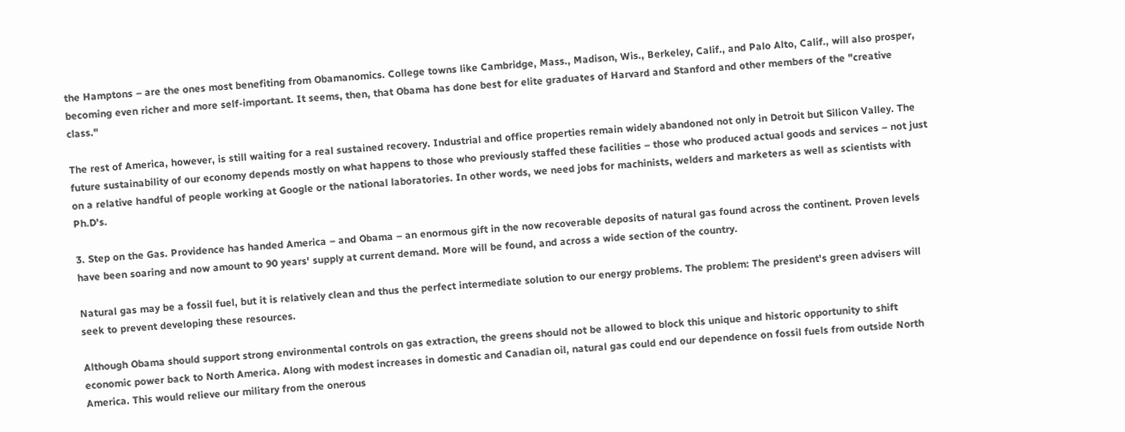the Hamptons – are the ones most benefiting from Obamanomics. College towns like Cambridge, Mass., Madison, Wis., Berkeley, Calif., and Palo Alto, Calif., will also prosper, becoming even richer and more self-important. It seems, then, that Obama has done best for elite graduates of Harvard and Stanford and other members of the "creative class."

The rest of America, however, is still waiting for a real sustained recovery. Industrial and office properties remain widely abandoned not only in Detroit but Silicon Valley. The future sustainability of our economy depends mostly on what happens to those who previously staffed these facilities – those who produced actual goods and services – not just on a relative handful of people working at Google or the national laboratories. In other words, we need jobs for machinists, welders and marketers as well as scientists with Ph.D's.

3. Step on the Gas. Providence has handed America – and Obama – an enormous gift in the now recoverable deposits of natural gas found across the continent. Proven levels have been soaring and now amount to 90 years' supply at current demand. More will be found, and across a wide section of the country.

Natural gas may be a fossil fuel, but it is relatively clean and thus the perfect intermediate solution to our energy problems. The problem: The president's green advisers will seek to prevent developing these resources.

Although Obama should support strong environmental controls on gas extraction, the greens should not be allowed to block this unique and historic opportunity to shift economic power back to North America. Along with modest increases in domestic and Canadian oil, natural gas could end our dependence on fossil fuels from outside North America. This would relieve our military from the onerous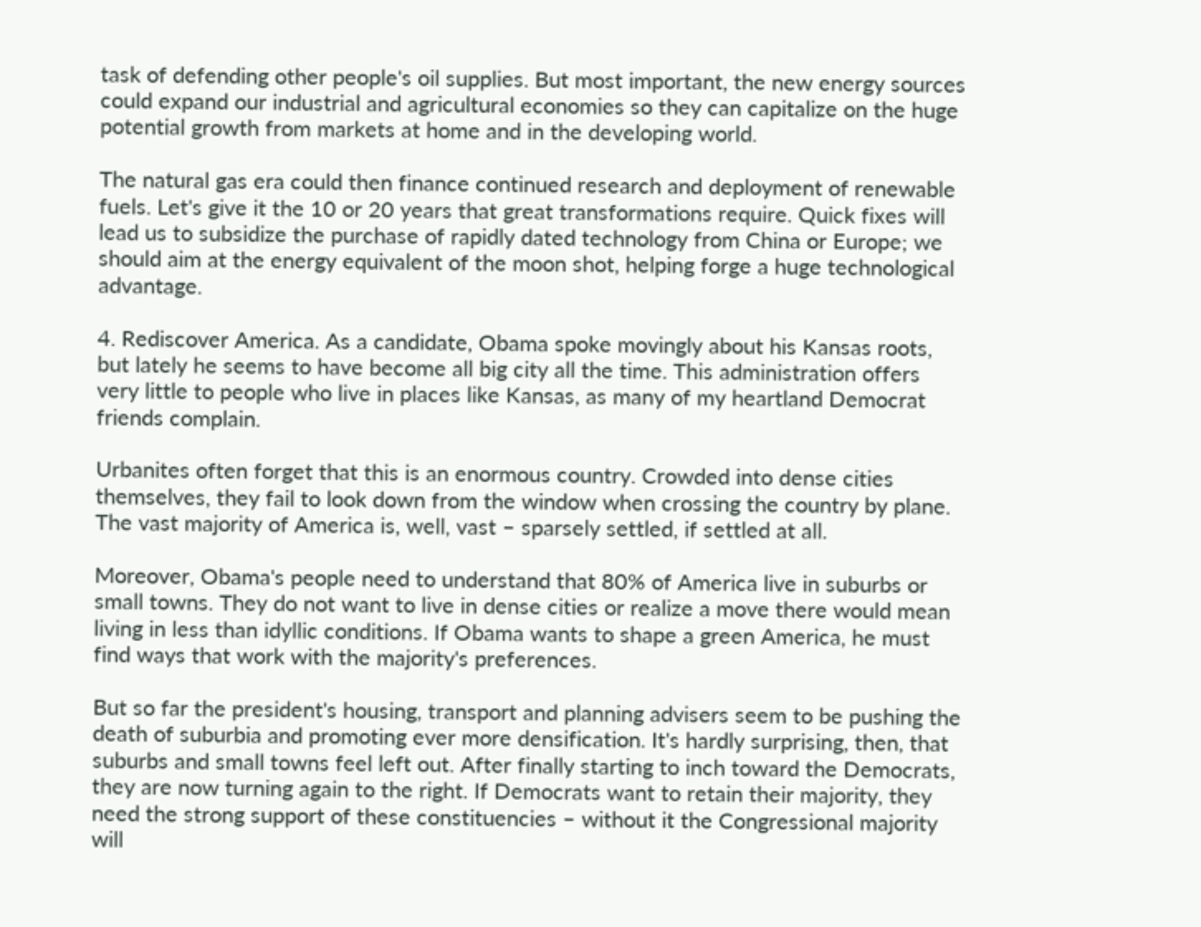task of defending other people's oil supplies. But most important, the new energy sources could expand our industrial and agricultural economies so they can capitalize on the huge potential growth from markets at home and in the developing world.

The natural gas era could then finance continued research and deployment of renewable fuels. Let's give it the 10 or 20 years that great transformations require. Quick fixes will lead us to subsidize the purchase of rapidly dated technology from China or Europe; we should aim at the energy equivalent of the moon shot, helping forge a huge technological advantage.

4. Rediscover America. As a candidate, Obama spoke movingly about his Kansas roots, but lately he seems to have become all big city all the time. This administration offers very little to people who live in places like Kansas, as many of my heartland Democrat friends complain.

Urbanites often forget that this is an enormous country. Crowded into dense cities themselves, they fail to look down from the window when crossing the country by plane. The vast majority of America is, well, vast – sparsely settled, if settled at all.

Moreover, Obama's people need to understand that 80% of America live in suburbs or small towns. They do not want to live in dense cities or realize a move there would mean living in less than idyllic conditions. If Obama wants to shape a green America, he must find ways that work with the majority's preferences.

But so far the president's housing, transport and planning advisers seem to be pushing the death of suburbia and promoting ever more densification. It's hardly surprising, then, that suburbs and small towns feel left out. After finally starting to inch toward the Democrats, they are now turning again to the right. If Democrats want to retain their majority, they need the strong support of these constituencies – without it the Congressional majority will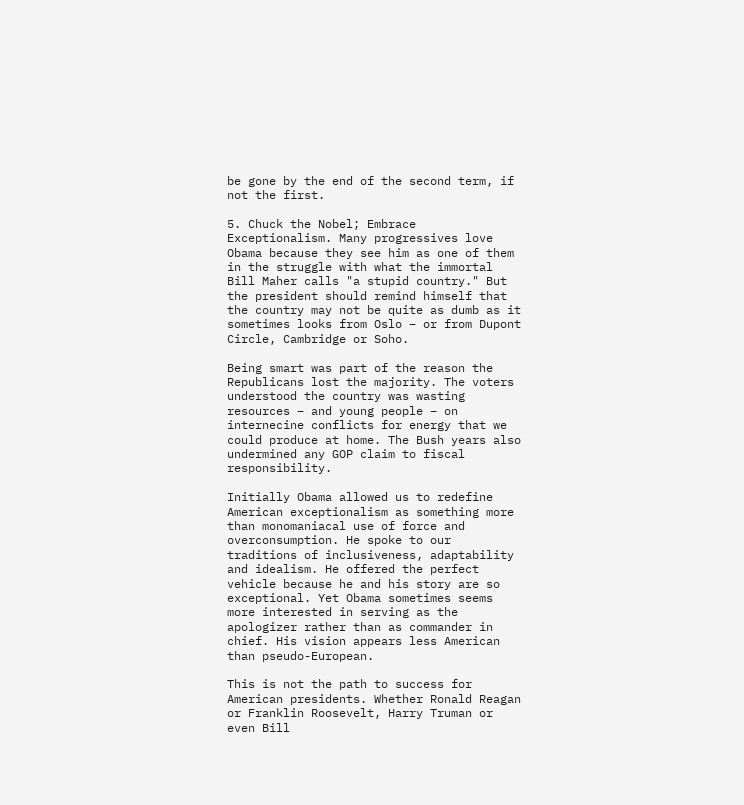be gone by the end of the second term, if not the first.

5. Chuck the Nobel; Embrace Exceptionalism. Many progressives love Obama because they see him as one of them in the struggle with what the immortal Bill Maher calls "a stupid country." But the president should remind himself that the country may not be quite as dumb as it sometimes looks from Oslo – or from Dupont Circle, Cambridge or Soho.

Being smart was part of the reason the Republicans lost the majority. The voters understood the country was wasting resources – and young people – on internecine conflicts for energy that we could produce at home. The Bush years also undermined any GOP claim to fiscal responsibility.

Initially Obama allowed us to redefine American exceptionalism as something more than monomaniacal use of force and overconsumption. He spoke to our traditions of inclusiveness, adaptability and idealism. He offered the perfect vehicle because he and his story are so exceptional. Yet Obama sometimes seems more interested in serving as the apologizer rather than as commander in chief. His vision appears less American than pseudo-European.

This is not the path to success for American presidents. Whether Ronald Reagan or Franklin Roosevelt, Harry Truman or even Bill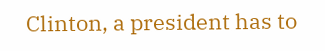Clinton, a president has to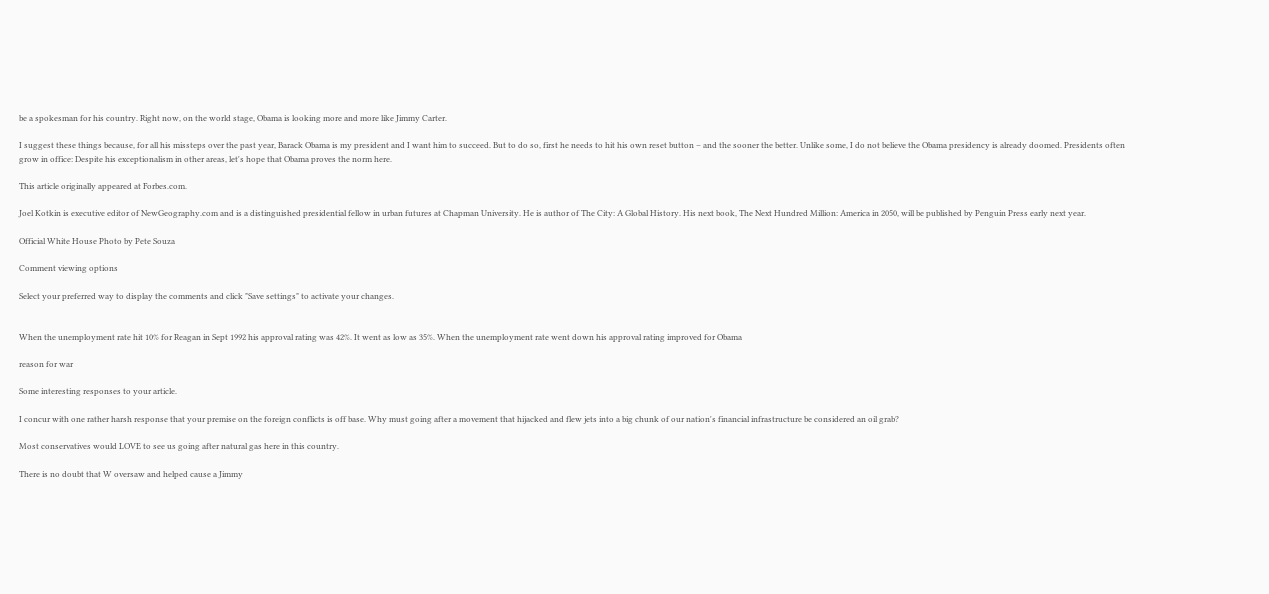be a spokesman for his country. Right now, on the world stage, Obama is looking more and more like Jimmy Carter.

I suggest these things because, for all his missteps over the past year, Barack Obama is my president and I want him to succeed. But to do so, first he needs to hit his own reset button – and the sooner the better. Unlike some, I do not believe the Obama presidency is already doomed. Presidents often grow in office: Despite his exceptionalism in other areas, let's hope that Obama proves the norm here.

This article originally appeared at Forbes.com.

Joel Kotkin is executive editor of NewGeography.com and is a distinguished presidential fellow in urban futures at Chapman University. He is author of The City: A Global History. His next book, The Next Hundred Million: America in 2050, will be published by Penguin Press early next year.

Official White House Photo by Pete Souza

Comment viewing options

Select your preferred way to display the comments and click "Save settings" to activate your changes.


When the unemployment rate hit 10% for Reagan in Sept 1992 his approval rating was 42%. It went as low as 35%. When the unemployment rate went down his approval rating improved for Obama

reason for war

Some interesting responses to your article.

I concur with one rather harsh response that your premise on the foreign conflicts is off base. Why must going after a movement that hijacked and flew jets into a big chunk of our nation's financial infrastructure be considered an oil grab?

Most conservatives would LOVE to see us going after natural gas here in this country.

There is no doubt that W oversaw and helped cause a Jimmy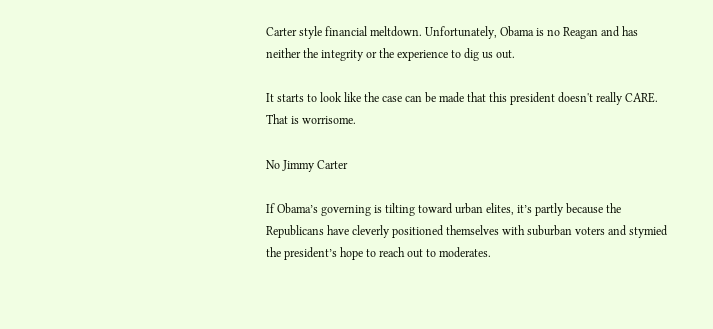Carter style financial meltdown. Unfortunately, Obama is no Reagan and has neither the integrity or the experience to dig us out.

It starts to look like the case can be made that this president doesn't really CARE. That is worrisome.

No Jimmy Carter

If Obama’s governing is tilting toward urban elites, it’s partly because the Republicans have cleverly positioned themselves with suburban voters and stymied the president’s hope to reach out to moderates.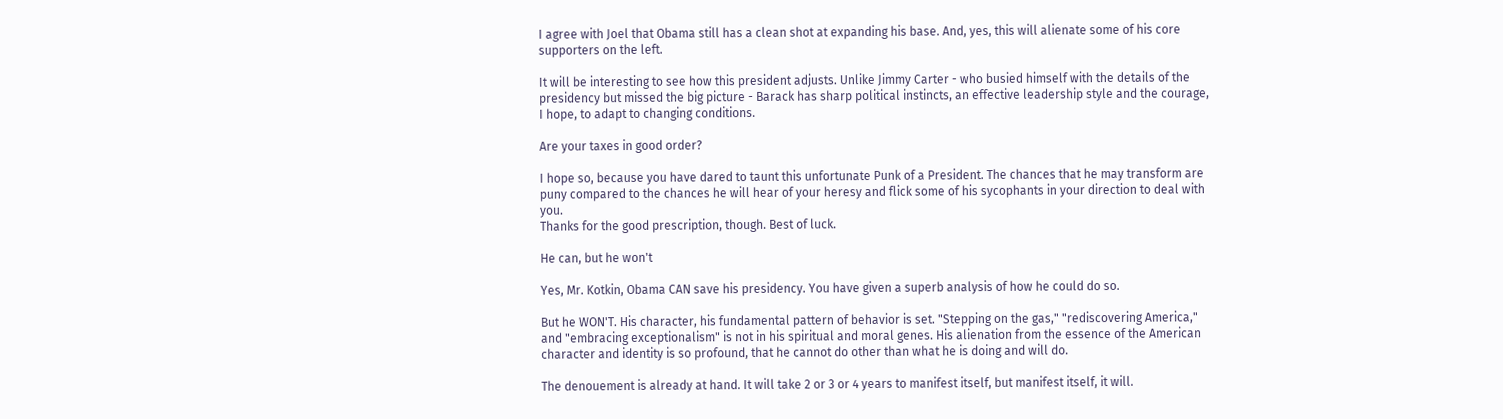I agree with Joel that Obama still has a clean shot at expanding his base. And, yes, this will alienate some of his core supporters on the left.

It will be interesting to see how this president adjusts. Unlike Jimmy Carter - who busied himself with the details of the presidency but missed the big picture - Barack has sharp political instincts, an effective leadership style and the courage, I hope, to adapt to changing conditions.

Are your taxes in good order?

I hope so, because you have dared to taunt this unfortunate Punk of a President. The chances that he may transform are puny compared to the chances he will hear of your heresy and flick some of his sycophants in your direction to deal with you.
Thanks for the good prescription, though. Best of luck.

He can, but he won't

Yes, Mr. Kotkin, Obama CAN save his presidency. You have given a superb analysis of how he could do so.

But he WON'T. His character, his fundamental pattern of behavior is set. "Stepping on the gas," "rediscovering America," and "embracing exceptionalism" is not in his spiritual and moral genes. His alienation from the essence of the American character and identity is so profound, that he cannot do other than what he is doing and will do.

The denouement is already at hand. It will take 2 or 3 or 4 years to manifest itself, but manifest itself, it will.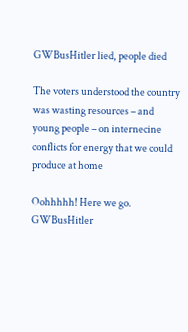GWBusHitler lied, people died

The voters understood the country was wasting resources – and young people – on internecine conflicts for energy that we could produce at home

Oohhhhh! Here we go. GWBusHitler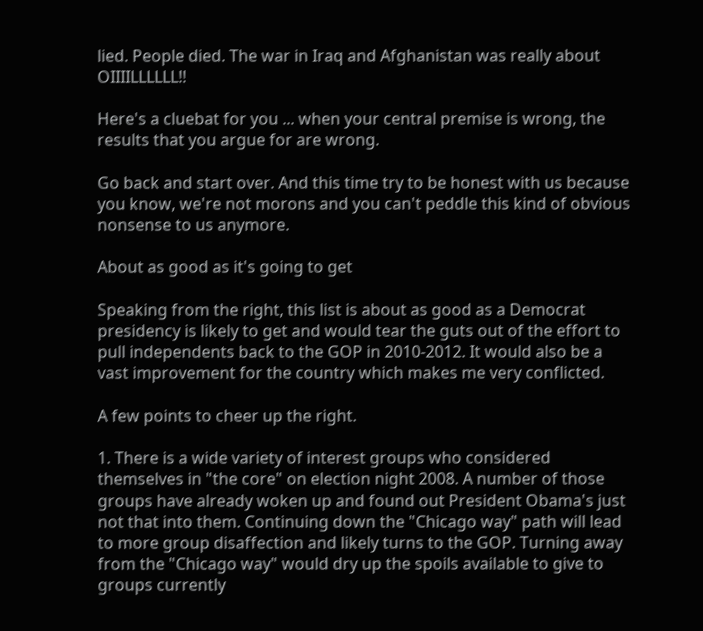lied. People died. The war in Iraq and Afghanistan was really about OIIIILLLLLL!!

Here's a cluebat for you ... when your central premise is wrong, the results that you argue for are wrong.

Go back and start over. And this time try to be honest with us because you know, we're not morons and you can't peddle this kind of obvious nonsense to us anymore.

About as good as it's going to get

Speaking from the right, this list is about as good as a Democrat presidency is likely to get and would tear the guts out of the effort to pull independents back to the GOP in 2010-2012. It would also be a vast improvement for the country which makes me very conflicted.

A few points to cheer up the right.

1. There is a wide variety of interest groups who considered themselves in "the core" on election night 2008. A number of those groups have already woken up and found out President Obama's just not that into them. Continuing down the "Chicago way" path will lead to more group disaffection and likely turns to the GOP. Turning away from the "Chicago way" would dry up the spoils available to give to groups currently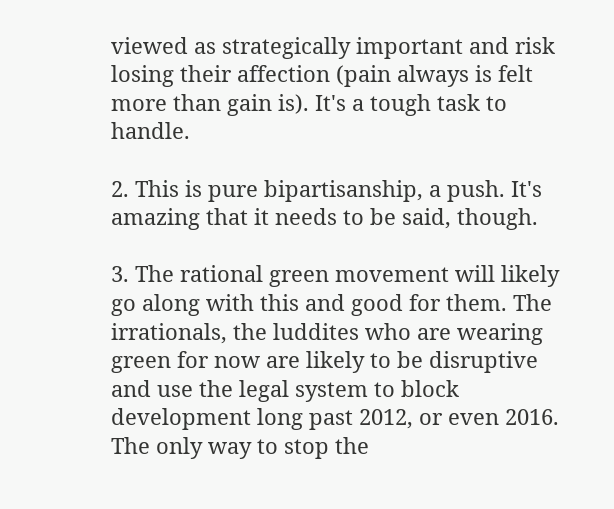viewed as strategically important and risk losing their affection (pain always is felt more than gain is). It's a tough task to handle.

2. This is pure bipartisanship, a push. It's amazing that it needs to be said, though.

3. The rational green movement will likely go along with this and good for them. The irrationals, the luddites who are wearing green for now are likely to be disruptive and use the legal system to block development long past 2012, or even 2016. The only way to stop the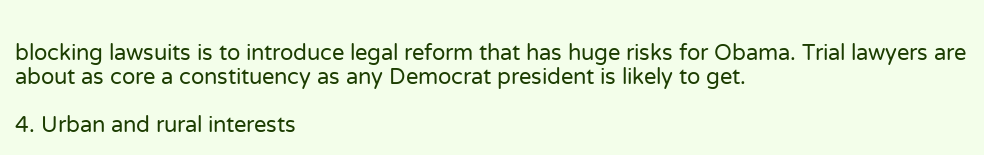blocking lawsuits is to introduce legal reform that has huge risks for Obama. Trial lawyers are about as core a constituency as any Democrat president is likely to get.

4. Urban and rural interests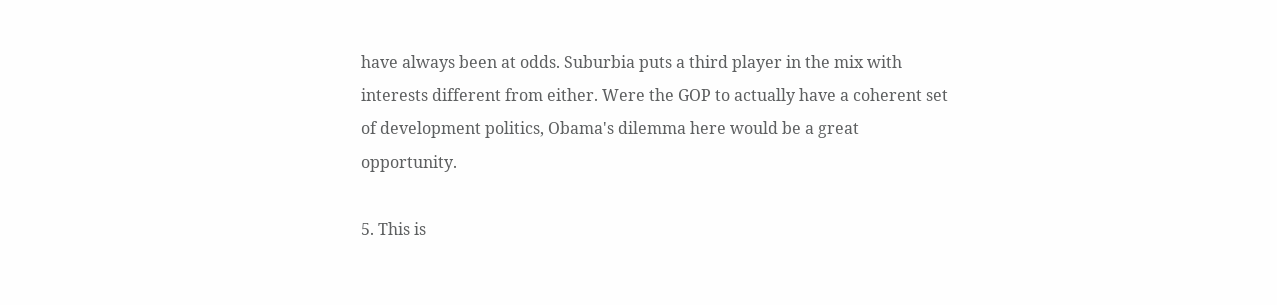have always been at odds. Suburbia puts a third player in the mix with interests different from either. Were the GOP to actually have a coherent set of development politics, Obama's dilemma here would be a great opportunity.

5. This is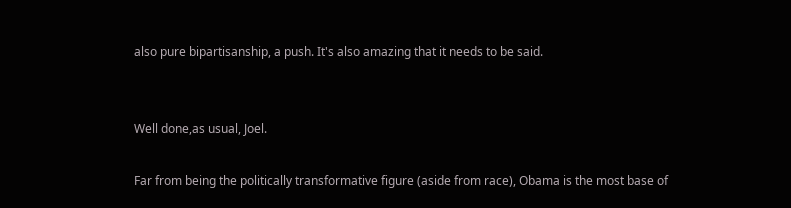also pure bipartisanship, a push. It's also amazing that it needs to be said.


Well done,as usual, Joel.

Far from being the politically transformative figure (aside from race), Obama is the most base of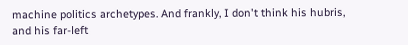machine politics archetypes. And frankly, I don't think his hubris, and his far-left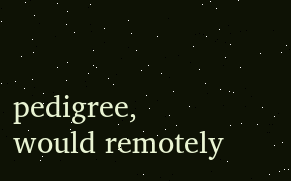pedigree, would remotely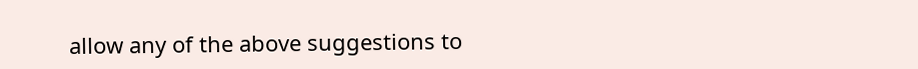allow any of the above suggestions to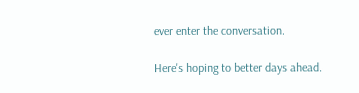ever enter the conversation.

Here's hoping to better days ahead.